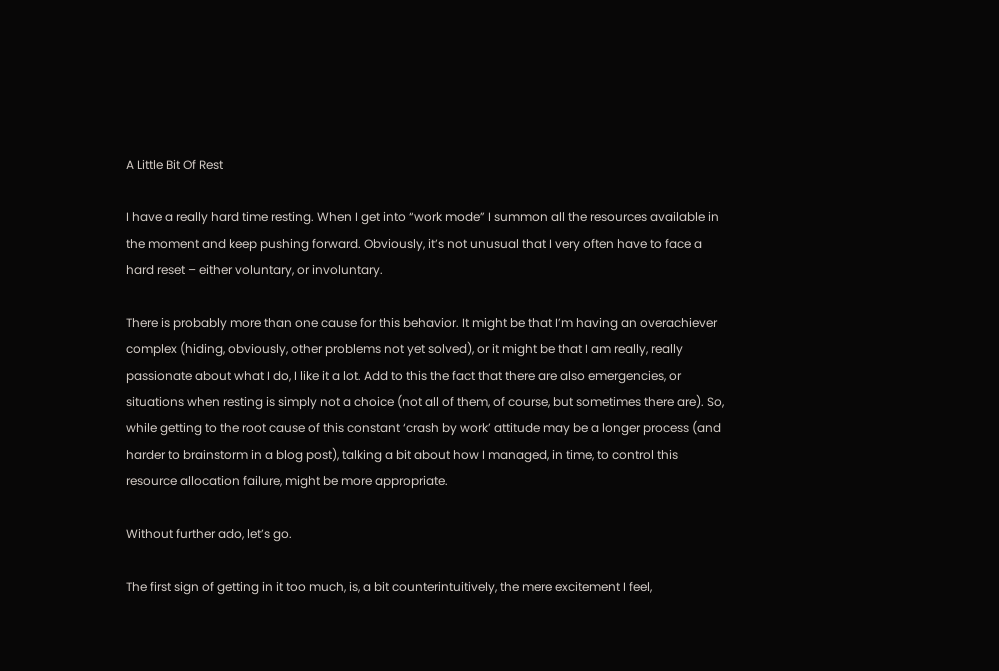A Little Bit Of Rest

I have a really hard time resting. When I get into “work mode” I summon all the resources available in the moment and keep pushing forward. Obviously, it’s not unusual that I very often have to face a hard reset – either voluntary, or involuntary.

There is probably more than one cause for this behavior. It might be that I’m having an overachiever complex (hiding, obviously, other problems not yet solved), or it might be that I am really, really passionate about what I do, I like it a lot. Add to this the fact that there are also emergencies, or situations when resting is simply not a choice (not all of them, of course, but sometimes there are). So, while getting to the root cause of this constant ‘crash by work’ attitude may be a longer process (and harder to brainstorm in a blog post), talking a bit about how I managed, in time, to control this resource allocation failure, might be more appropriate.

Without further ado, let’s go.

The first sign of getting in it too much, is, a bit counterintuitively, the mere excitement I feel,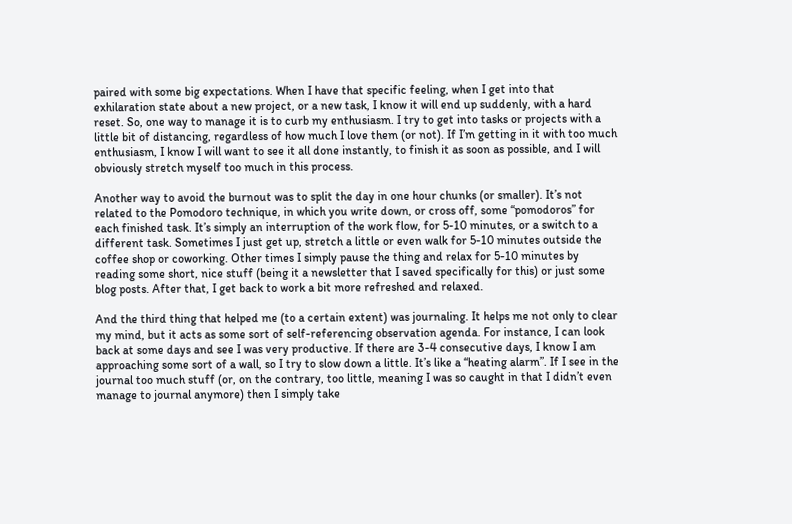paired with some big expectations. When I have that specific feeling, when I get into that exhilaration state about a new project, or a new task, I know it will end up suddenly, with a hard reset. So, one way to manage it is to curb my enthusiasm. I try to get into tasks or projects with a little bit of distancing, regardless of how much I love them (or not). If I’m getting in it with too much enthusiasm, I know I will want to see it all done instantly, to finish it as soon as possible, and I will obviously stretch myself too much in this process.

Another way to avoid the burnout was to split the day in one hour chunks (or smaller). It’s not related to the Pomodoro technique, in which you write down, or cross off, some “pomodoros” for each finished task. It’s simply an interruption of the work flow, for 5-10 minutes, or a switch to a different task. Sometimes I just get up, stretch a little or even walk for 5-10 minutes outside the coffee shop or coworking. Other times I simply pause the thing and relax for 5-10 minutes by reading some short, nice stuff (being it a newsletter that I saved specifically for this) or just some blog posts. After that, I get back to work a bit more refreshed and relaxed.

And the third thing that helped me (to a certain extent) was journaling. It helps me not only to clear my mind, but it acts as some sort of self-referencing observation agenda. For instance, I can look back at some days and see I was very productive. If there are 3-4 consecutive days, I know I am approaching some sort of a wall, so I try to slow down a little. It’s like a “heating alarm”. If I see in the journal too much stuff (or, on the contrary, too little, meaning I was so caught in that I didn’t even manage to journal anymore) then I simply take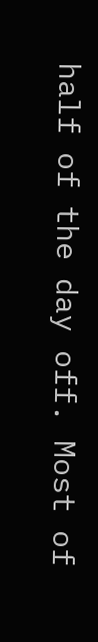half of the day off. Most of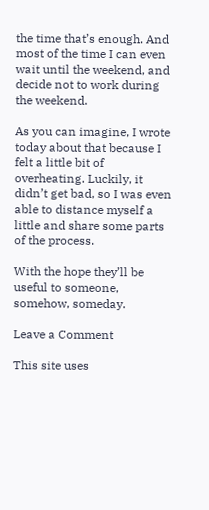the time that’s enough. And most of the time I can even wait until the weekend, and decide not to work during the weekend.

As you can imagine, I wrote today about that because I felt a little bit of overheating. Luckily, it didn’t get bad, so I was even able to distance myself a little and share some parts of the process.

With the hope they’ll be useful to someone, somehow, someday.

Leave a Comment

This site uses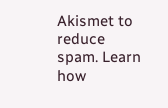Akismet to reduce spam. Learn how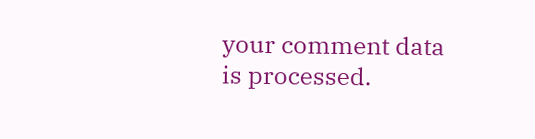your comment data is processed.